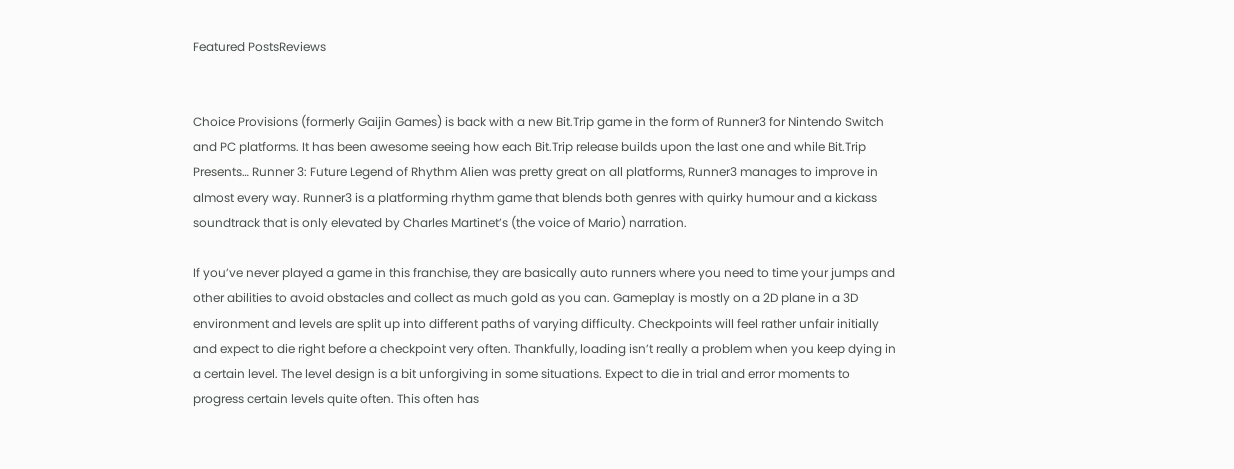Featured PostsReviews


Choice Provisions (formerly Gaijin Games) is back with a new Bit.Trip game in the form of Runner3 for Nintendo Switch and PC platforms. It has been awesome seeing how each Bit.Trip release builds upon the last one and while Bit.Trip Presents… Runner 3: Future Legend of Rhythm Alien was pretty great on all platforms, Runner3 manages to improve in almost every way. Runner3 is a platforming rhythm game that blends both genres with quirky humour and a kickass soundtrack that is only elevated by Charles Martinet’s (the voice of Mario) narration.

If you’ve never played a game in this franchise, they are basically auto runners where you need to time your jumps and other abilities to avoid obstacles and collect as much gold as you can. Gameplay is mostly on a 2D plane in a 3D environment and levels are split up into different paths of varying difficulty. Checkpoints will feel rather unfair initially and expect to die right before a checkpoint very often. Thankfully, loading isn’t really a problem when you keep dying in a certain level. The level design is a bit unforgiving in some situations. Expect to die in trial and error moments to progress certain levels quite often. This often has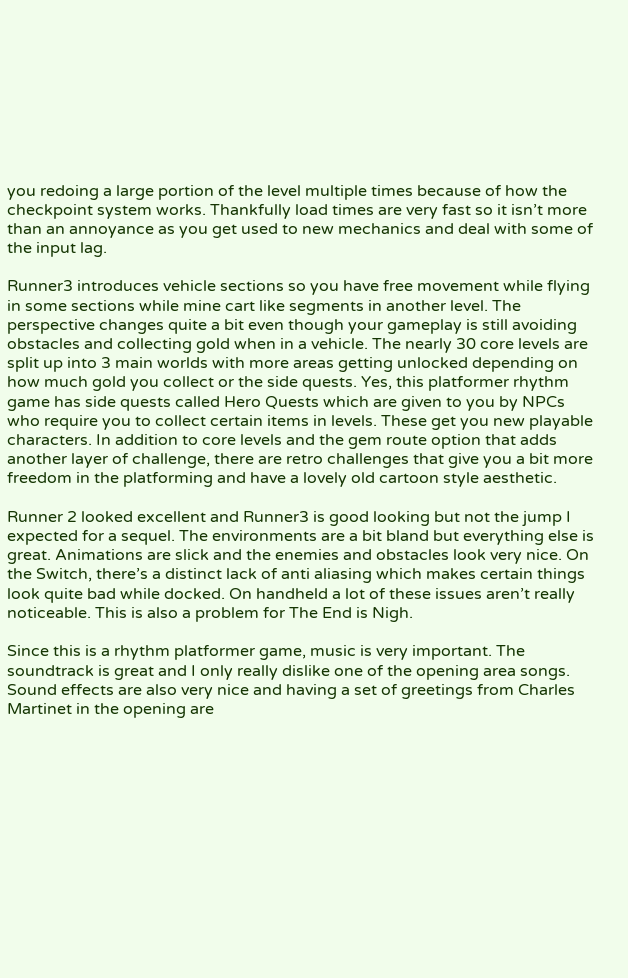you redoing a large portion of the level multiple times because of how the checkpoint system works. Thankfully load times are very fast so it isn’t more than an annoyance as you get used to new mechanics and deal with some of the input lag.

Runner3 introduces vehicle sections so you have free movement while flying in some sections while mine cart like segments in another level. The perspective changes quite a bit even though your gameplay is still avoiding obstacles and collecting gold when in a vehicle. The nearly 30 core levels are split up into 3 main worlds with more areas getting unlocked depending on how much gold you collect or the side quests. Yes, this platformer rhythm game has side quests called Hero Quests which are given to you by NPCs who require you to collect certain items in levels. These get you new playable characters. In addition to core levels and the gem route option that adds another layer of challenge, there are retro challenges that give you a bit more freedom in the platforming and have a lovely old cartoon style aesthetic.

Runner 2 looked excellent and Runner3 is good looking but not the jump I expected for a sequel. The environments are a bit bland but everything else is great. Animations are slick and the enemies and obstacles look very nice. On the Switch, there’s a distinct lack of anti aliasing which makes certain things look quite bad while docked. On handheld a lot of these issues aren’t really noticeable. This is also a problem for The End is Nigh.

Since this is a rhythm platformer game, music is very important. The soundtrack is great and I only really dislike one of the opening area songs. Sound effects are also very nice and having a set of greetings from Charles Martinet in the opening are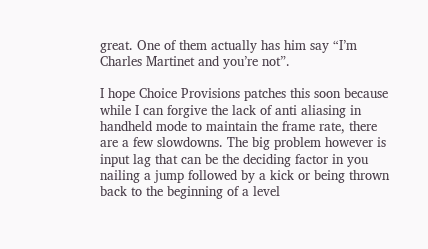great. One of them actually has him say “I’m Charles Martinet and you’re not”.

I hope Choice Provisions patches this soon because while I can forgive the lack of anti aliasing in handheld mode to maintain the frame rate, there are a few slowdowns. The big problem however is input lag that can be the deciding factor in you nailing a jump followed by a kick or being thrown back to the beginning of a level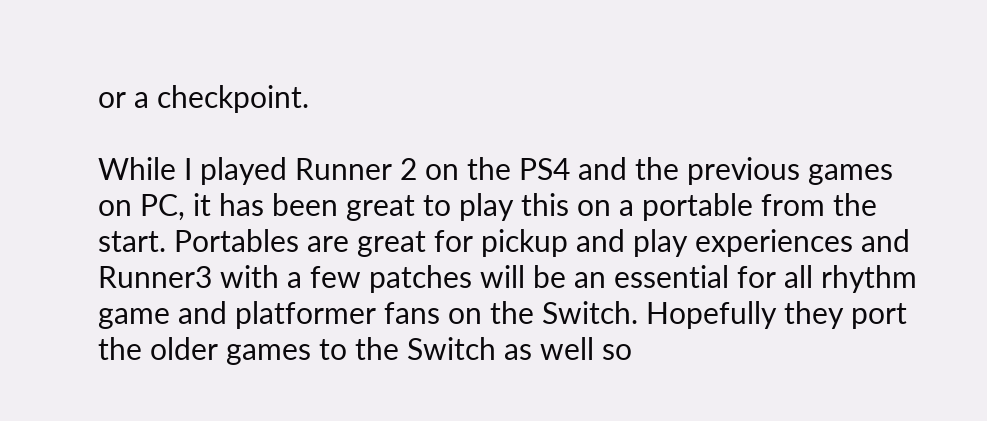or a checkpoint.

While I played Runner 2 on the PS4 and the previous games on PC, it has been great to play this on a portable from the start. Portables are great for pickup and play experiences and Runner3 with a few patches will be an essential for all rhythm game and platformer fans on the Switch. Hopefully they port the older games to the Switch as well so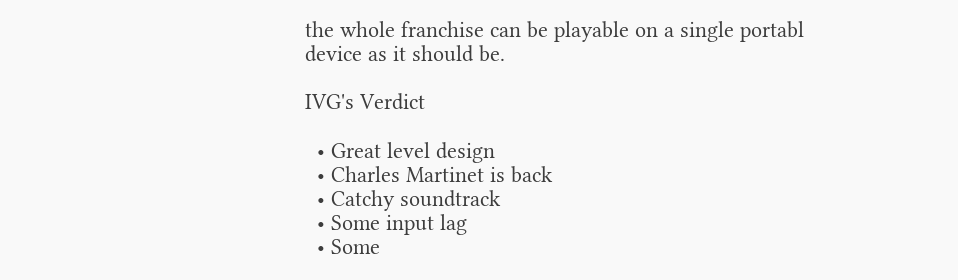the whole franchise can be playable on a single portabl device as it should be.

IVG's Verdict

  • Great level design
  • Charles Martinet is back
  • Catchy soundtrack
  • Some input lag
  • Some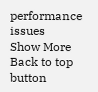performance issues
Show More
Back to top button